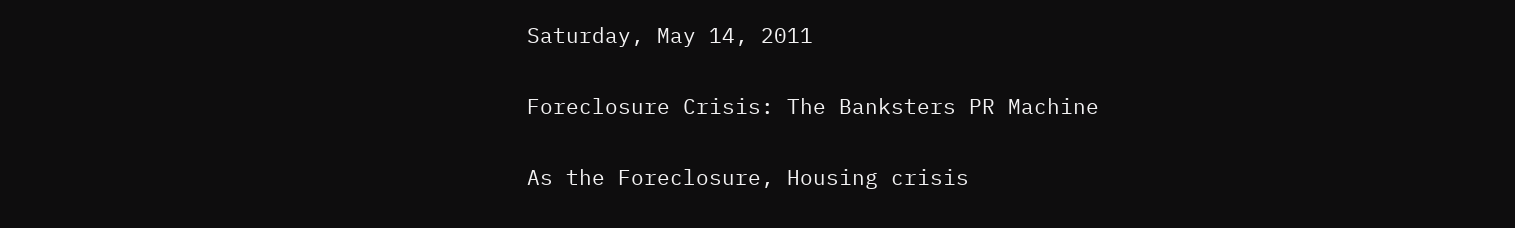Saturday, May 14, 2011

Foreclosure Crisis: The Banksters PR Machine

As the Foreclosure, Housing crisis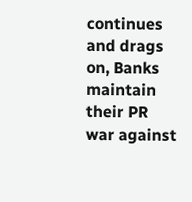continues and drags on, Banks maintain their PR war against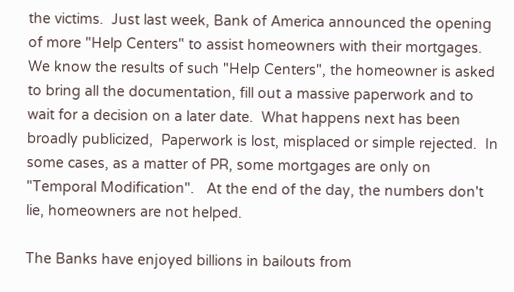the victims.  Just last week, Bank of America announced the opening of more "Help Centers" to assist homeowners with their mortgages.  We know the results of such "Help Centers", the homeowner is asked to bring all the documentation, fill out a massive paperwork and to wait for a decision on a later date.  What happens next has been broadly publicized,  Paperwork is lost, misplaced or simple rejected.  In some cases, as a matter of PR, some mortgages are only on  "Temporal Modification".   At the end of the day, the numbers don't lie, homeowners are not helped.

The Banks have enjoyed billions in bailouts from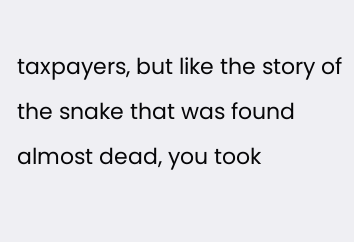taxpayers, but like the story of the snake that was found almost dead, you took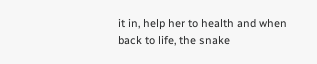it in, help her to health and when back to life, the snake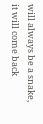will always be a snake, it will come back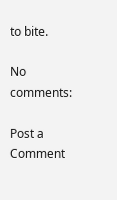to bite.

No comments:

Post a Comment